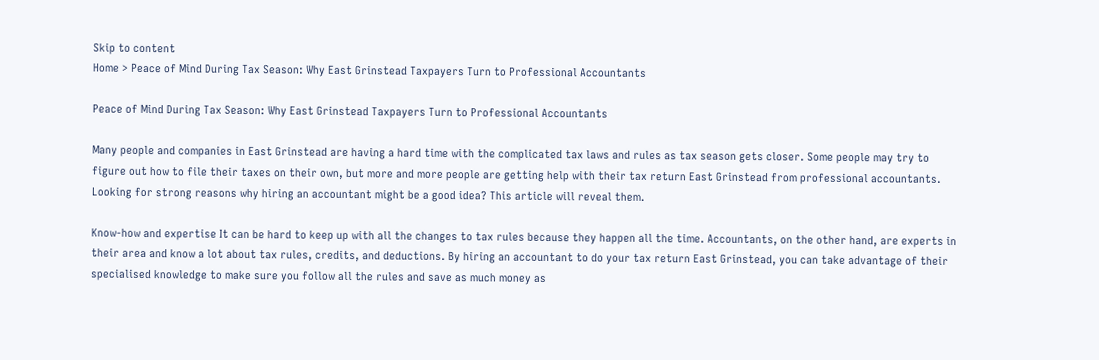Skip to content
Home > Peace of Mind During Tax Season: Why East Grinstead Taxpayers Turn to Professional Accountants

Peace of Mind During Tax Season: Why East Grinstead Taxpayers Turn to Professional Accountants

Many people and companies in East Grinstead are having a hard time with the complicated tax laws and rules as tax season gets closer. Some people may try to figure out how to file their taxes on their own, but more and more people are getting help with their tax return East Grinstead from professional accountants. Looking for strong reasons why hiring an accountant might be a good idea? This article will reveal them.

Know-how and expertise It can be hard to keep up with all the changes to tax rules because they happen all the time. Accountants, on the other hand, are experts in their area and know a lot about tax rules, credits, and deductions. By hiring an accountant to do your tax return East Grinstead, you can take advantage of their specialised knowledge to make sure you follow all the rules and save as much money as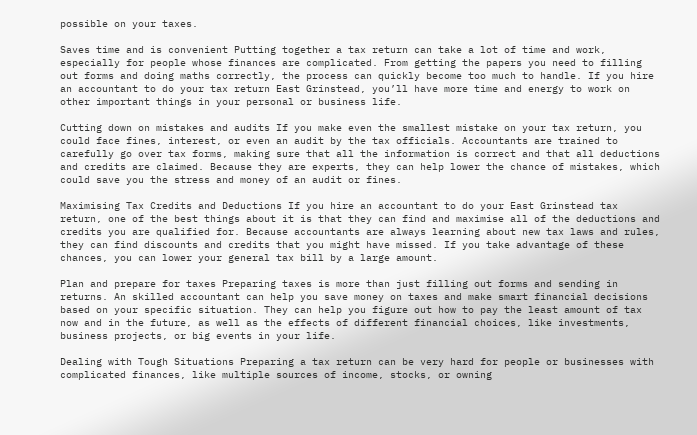possible on your taxes.

Saves time and is convenient Putting together a tax return can take a lot of time and work, especially for people whose finances are complicated. From getting the papers you need to filling out forms and doing maths correctly, the process can quickly become too much to handle. If you hire an accountant to do your tax return East Grinstead, you’ll have more time and energy to work on other important things in your personal or business life.

Cutting down on mistakes and audits If you make even the smallest mistake on your tax return, you could face fines, interest, or even an audit by the tax officials. Accountants are trained to carefully go over tax forms, making sure that all the information is correct and that all deductions and credits are claimed. Because they are experts, they can help lower the chance of mistakes, which could save you the stress and money of an audit or fines.

Maximising Tax Credits and Deductions If you hire an accountant to do your East Grinstead tax return, one of the best things about it is that they can find and maximise all of the deductions and credits you are qualified for. Because accountants are always learning about new tax laws and rules, they can find discounts and credits that you might have missed. If you take advantage of these chances, you can lower your general tax bill by a large amount.

Plan and prepare for taxes Preparing taxes is more than just filling out forms and sending in returns. An skilled accountant can help you save money on taxes and make smart financial decisions based on your specific situation. They can help you figure out how to pay the least amount of tax now and in the future, as well as the effects of different financial choices, like investments, business projects, or big events in your life.

Dealing with Tough Situations Preparing a tax return can be very hard for people or businesses with complicated finances, like multiple sources of income, stocks, or owning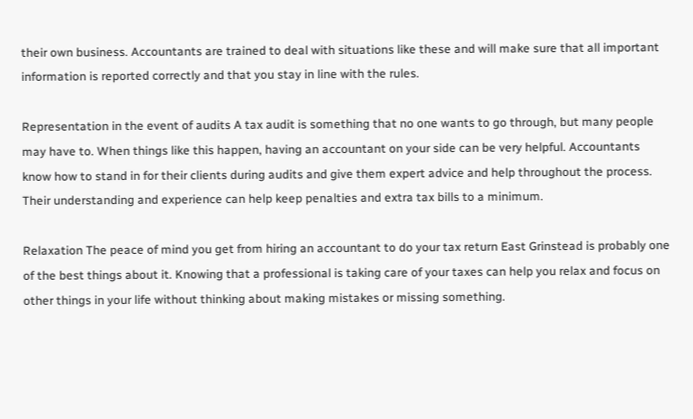their own business. Accountants are trained to deal with situations like these and will make sure that all important information is reported correctly and that you stay in line with the rules.

Representation in the event of audits A tax audit is something that no one wants to go through, but many people may have to. When things like this happen, having an accountant on your side can be very helpful. Accountants know how to stand in for their clients during audits and give them expert advice and help throughout the process. Their understanding and experience can help keep penalties and extra tax bills to a minimum.

Relaxation The peace of mind you get from hiring an accountant to do your tax return East Grinstead is probably one of the best things about it. Knowing that a professional is taking care of your taxes can help you relax and focus on other things in your life without thinking about making mistakes or missing something.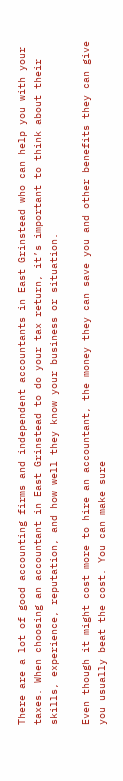There are a lot of good accounting firms and independent accountants in East Grinstead who can help you with your taxes. When choosing an accountant in East Grinstead to do your tax return, it’s important to think about their skills, experience, reputation, and how well they know your business or situation.

Even though it might cost more to hire an accountant, the money they can save you and other benefits they can give you usually beat the cost. You can make sure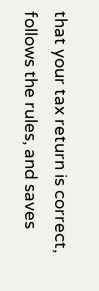that your tax return is correct, follows the rules, and saves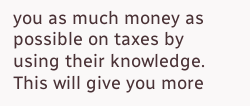you as much money as possible on taxes by using their knowledge. This will give you more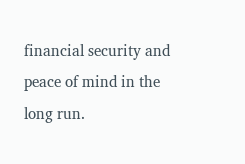financial security and peace of mind in the long run.